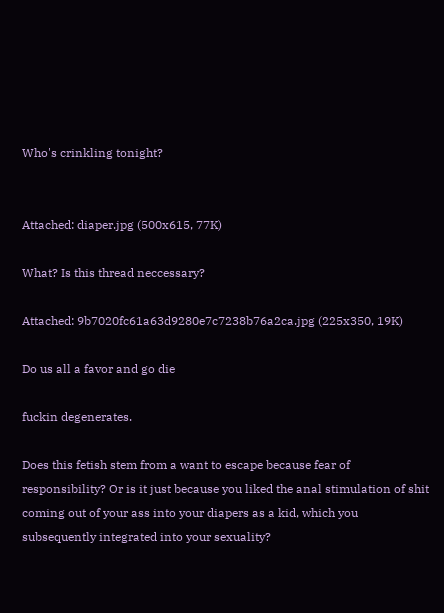Who's crinkling tonight?


Attached: diaper.jpg (500x615, 77K)

What? Is this thread neccessary?

Attached: 9b7020fc61a63d9280e7c7238b76a2ca.jpg (225x350, 19K)

Do us all a favor and go die

fuckin degenerates.

Does this fetish stem from a want to escape because fear of responsibility? Or is it just because you liked the anal stimulation of shit coming out of your ass into your diapers as a kid, which you subsequently integrated into your sexuality?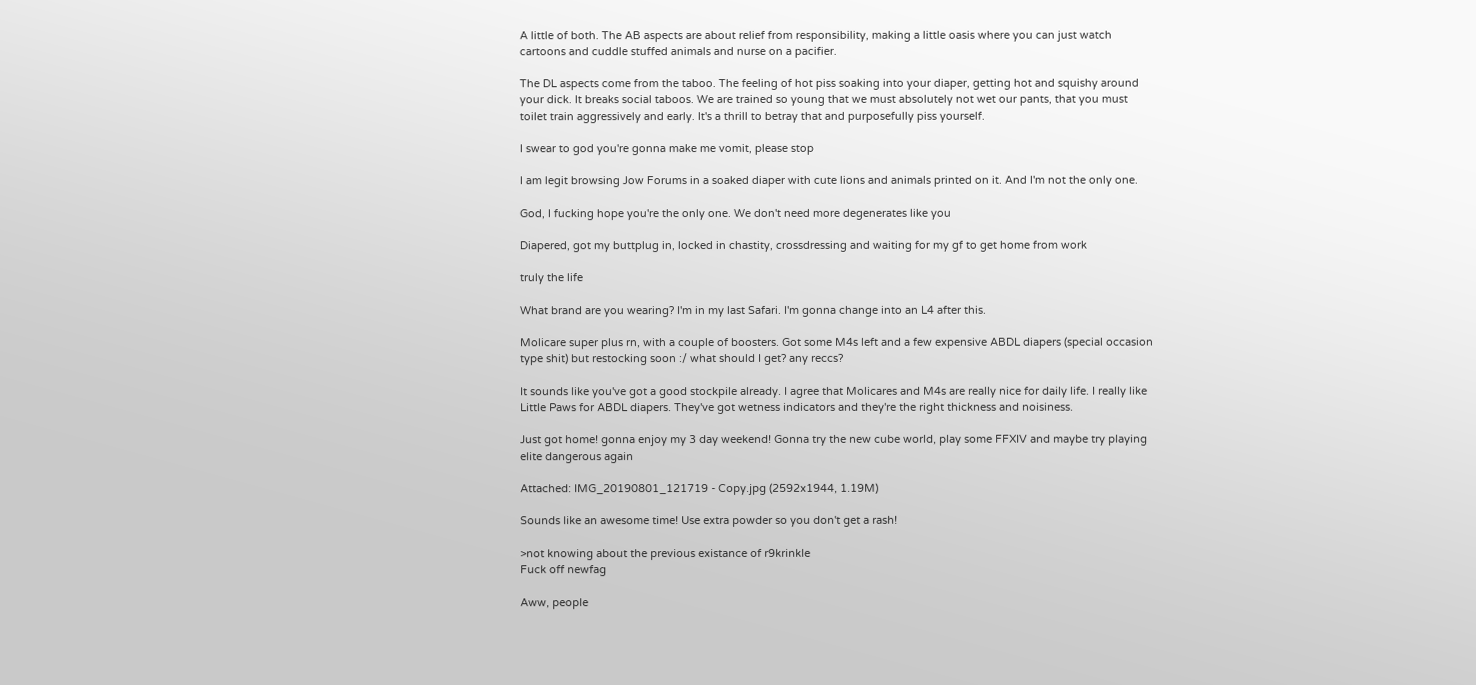A little of both. The AB aspects are about relief from responsibility, making a little oasis where you can just watch cartoons and cuddle stuffed animals and nurse on a pacifier.

The DL aspects come from the taboo. The feeling of hot piss soaking into your diaper, getting hot and squishy around your dick. It breaks social taboos. We are trained so young that we must absolutely not wet our pants, that you must toilet train aggressively and early. It's a thrill to betray that and purposefully piss yourself.

I swear to god you're gonna make me vomit, please stop

I am legit browsing Jow Forums in a soaked diaper with cute lions and animals printed on it. And I'm not the only one.

God, I fucking hope you're the only one. We don't need more degenerates like you

Diapered, got my buttplug in, locked in chastity, crossdressing and waiting for my gf to get home from work

truly the life

What brand are you wearing? I'm in my last Safari. I'm gonna change into an L4 after this.

Molicare super plus rn, with a couple of boosters. Got some M4s left and a few expensive ABDL diapers (special occasion type shit) but restocking soon :/ what should I get? any reccs?

It sounds like you've got a good stockpile already. I agree that Molicares and M4s are really nice for daily life. I really like Little Paws for ABDL diapers. They've got wetness indicators and they're the right thickness and noisiness.

Just got home! gonna enjoy my 3 day weekend! Gonna try the new cube world, play some FFXIV and maybe try playing elite dangerous again

Attached: IMG_20190801_121719 - Copy.jpg (2592x1944, 1.19M)

Sounds like an awesome time! Use extra powder so you don't get a rash!

>not knowing about the previous existance of r9krinkle
Fuck off newfag

Aww, people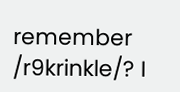remember /r9krinkle/? I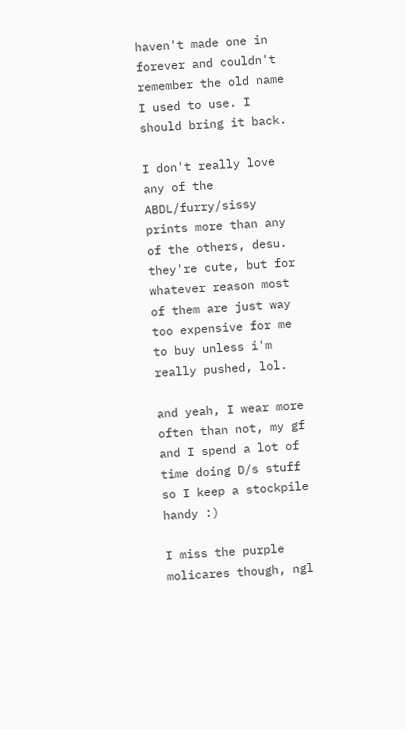haven't made one in forever and couldn't remember the old name I used to use. I should bring it back.

I don't really love any of the ABDL/furry/sissy prints more than any of the others, desu. they're cute, but for whatever reason most of them are just way too expensive for me to buy unless i'm really pushed, lol.

and yeah, I wear more often than not, my gf and I spend a lot of time doing D/s stuff so I keep a stockpile handy :)

I miss the purple molicares though, ngl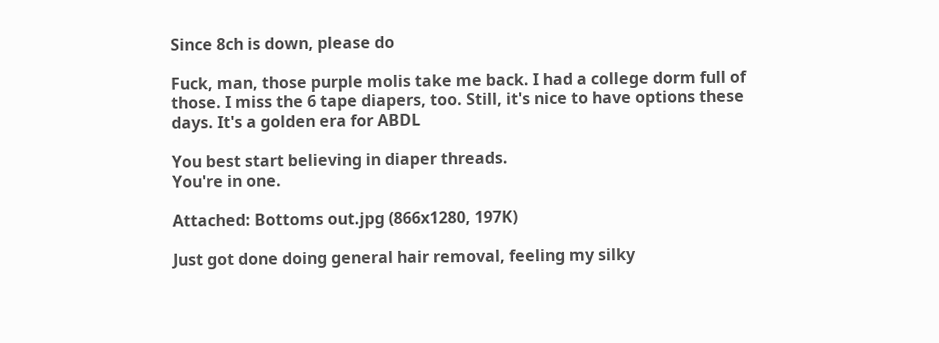Since 8ch is down, please do

Fuck, man, those purple molis take me back. I had a college dorm full of those. I miss the 6 tape diapers, too. Still, it's nice to have options these days. It's a golden era for ABDL

You best start believing in diaper threads.
You're in one.

Attached: Bottoms out.jpg (866x1280, 197K)

Just got done doing general hair removal, feeling my silky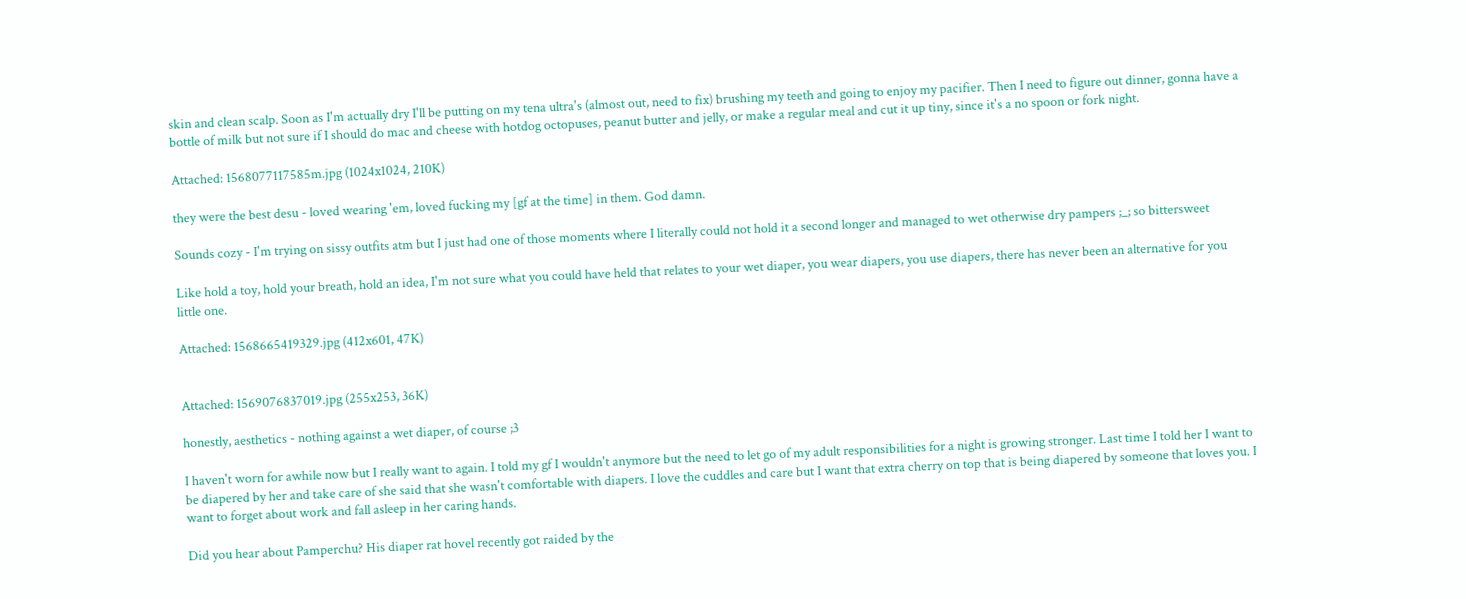skin and clean scalp. Soon as I'm actually dry I'll be putting on my tena ultra's (almost out, need to fix) brushing my teeth and going to enjoy my pacifier. Then I need to figure out dinner, gonna have a bottle of milk but not sure if I should do mac and cheese with hotdog octopuses, peanut butter and jelly, or make a regular meal and cut it up tiny, since it's a no spoon or fork night.

Attached: 1568077117585m.jpg (1024x1024, 210K)

they were the best desu - loved wearing 'em, loved fucking my [gf at the time] in them. God damn.

Sounds cozy - I'm trying on sissy outfits atm but I just had one of those moments where I literally could not hold it a second longer and managed to wet otherwise dry pampers ;_; so bittersweet

Like hold a toy, hold your breath, hold an idea, I'm not sure what you could have held that relates to your wet diaper, you wear diapers, you use diapers, there has never been an alternative for you little one.

Attached: 1568665419329.jpg (412x601, 47K)


Attached: 1569076837019.jpg (255x253, 36K)

honestly, aesthetics - nothing against a wet diaper, of course ;3

I haven't worn for awhile now but I really want to again. I told my gf I wouldn't anymore but the need to let go of my adult responsibilities for a night is growing stronger. Last time I told her I want to be diapered by her and take care of she said that she wasn't comfortable with diapers. I love the cuddles and care but I want that extra cherry on top that is being diapered by someone that loves you. I want to forget about work and fall asleep in her caring hands.

Did you hear about Pamperchu? His diaper rat hovel recently got raided by the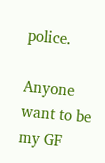police.

Anyone want to be my GF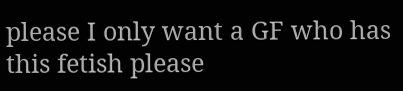please I only want a GF who has this fetish please